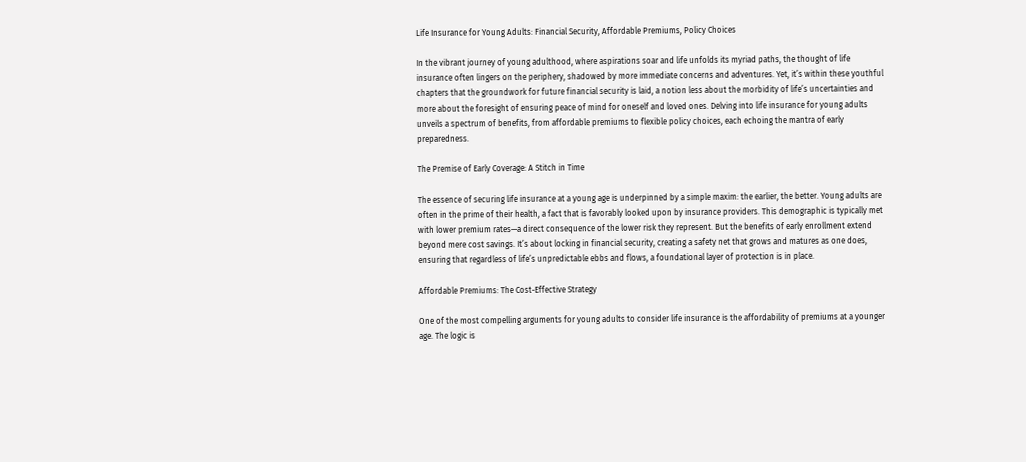Life Insurance for Young Adults: Financial Security, Affordable Premiums, Policy Choices

In the vibrant journey of young adulthood, where aspirations soar and life unfolds its myriad paths, the thought of life insurance often lingers on the periphery, shadowed by more immediate concerns and adventures. Yet, it’s within these youthful chapters that the groundwork for future financial security is laid, a notion less about the morbidity of life’s uncertainties and more about the foresight of ensuring peace of mind for oneself and loved ones. Delving into life insurance for young adults unveils a spectrum of benefits, from affordable premiums to flexible policy choices, each echoing the mantra of early preparedness.

The Premise of Early Coverage: A Stitch in Time

The essence of securing life insurance at a young age is underpinned by a simple maxim: the earlier, the better. Young adults are often in the prime of their health, a fact that is favorably looked upon by insurance providers. This demographic is typically met with lower premium rates—a direct consequence of the lower risk they represent. But the benefits of early enrollment extend beyond mere cost savings. It’s about locking in financial security, creating a safety net that grows and matures as one does, ensuring that regardless of life’s unpredictable ebbs and flows, a foundational layer of protection is in place.

Affordable Premiums: The Cost-Effective Strategy

One of the most compelling arguments for young adults to consider life insurance is the affordability of premiums at a younger age. The logic is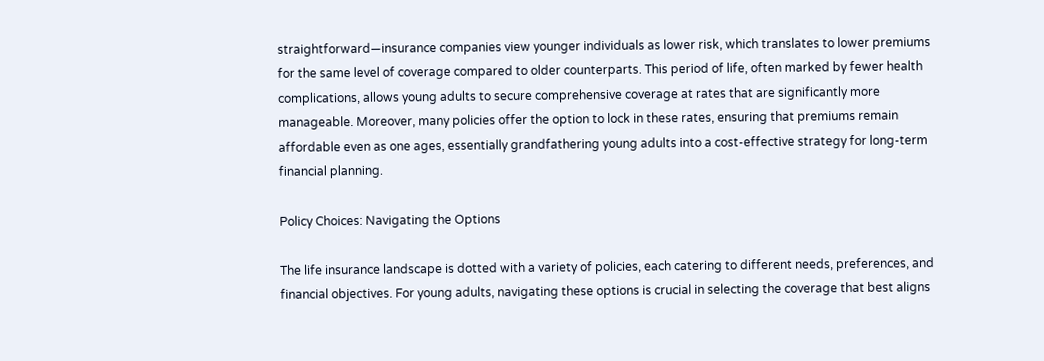straightforward—insurance companies view younger individuals as lower risk, which translates to lower premiums for the same level of coverage compared to older counterparts. This period of life, often marked by fewer health complications, allows young adults to secure comprehensive coverage at rates that are significantly more manageable. Moreover, many policies offer the option to lock in these rates, ensuring that premiums remain affordable even as one ages, essentially grandfathering young adults into a cost-effective strategy for long-term financial planning.

Policy Choices: Navigating the Options

The life insurance landscape is dotted with a variety of policies, each catering to different needs, preferences, and financial objectives. For young adults, navigating these options is crucial in selecting the coverage that best aligns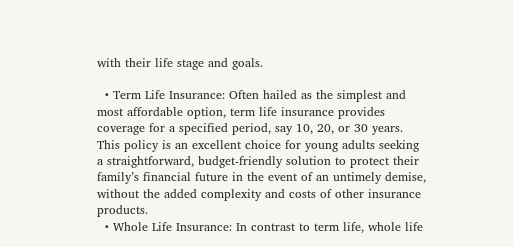with their life stage and goals.

  • Term Life Insurance: Often hailed as the simplest and most affordable option, term life insurance provides coverage for a specified period, say 10, 20, or 30 years. This policy is an excellent choice for young adults seeking a straightforward, budget-friendly solution to protect their family’s financial future in the event of an untimely demise, without the added complexity and costs of other insurance products.
  • Whole Life Insurance: In contrast to term life, whole life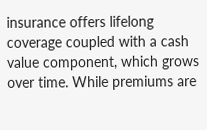insurance offers lifelong coverage coupled with a cash value component, which grows over time. While premiums are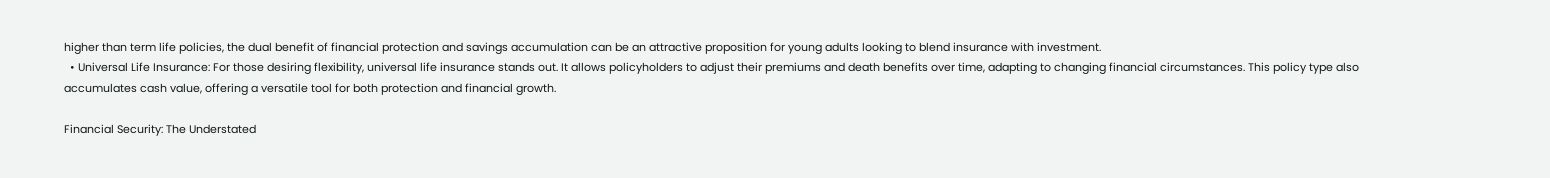higher than term life policies, the dual benefit of financial protection and savings accumulation can be an attractive proposition for young adults looking to blend insurance with investment.
  • Universal Life Insurance: For those desiring flexibility, universal life insurance stands out. It allows policyholders to adjust their premiums and death benefits over time, adapting to changing financial circumstances. This policy type also accumulates cash value, offering a versatile tool for both protection and financial growth.

Financial Security: The Understated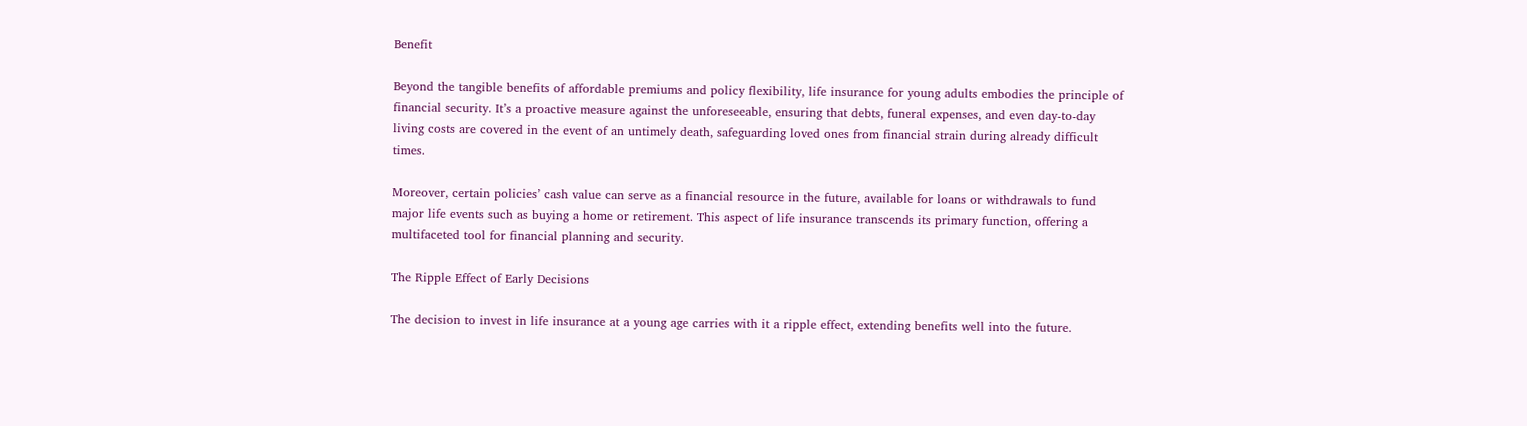Benefit

Beyond the tangible benefits of affordable premiums and policy flexibility, life insurance for young adults embodies the principle of financial security. It’s a proactive measure against the unforeseeable, ensuring that debts, funeral expenses, and even day-to-day living costs are covered in the event of an untimely death, safeguarding loved ones from financial strain during already difficult times.

Moreover, certain policies’ cash value can serve as a financial resource in the future, available for loans or withdrawals to fund major life events such as buying a home or retirement. This aspect of life insurance transcends its primary function, offering a multifaceted tool for financial planning and security.

The Ripple Effect of Early Decisions

The decision to invest in life insurance at a young age carries with it a ripple effect, extending benefits well into the future.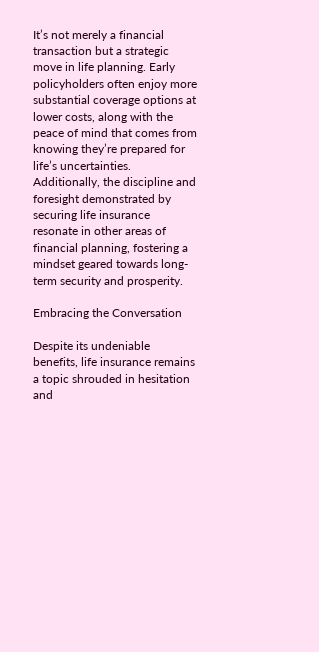It’s not merely a financial transaction but a strategic move in life planning. Early policyholders often enjoy more substantial coverage options at lower costs, along with the peace of mind that comes from knowing they’re prepared for life’s uncertainties. Additionally, the discipline and foresight demonstrated by securing life insurance resonate in other areas of financial planning, fostering a mindset geared towards long-term security and prosperity.

Embracing the Conversation

Despite its undeniable benefits, life insurance remains a topic shrouded in hesitation and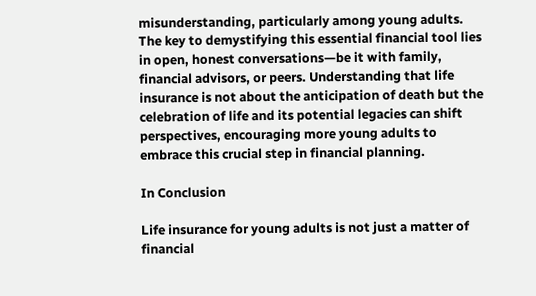misunderstanding, particularly among young adults. The key to demystifying this essential financial tool lies in open, honest conversations—be it with family, financial advisors, or peers. Understanding that life insurance is not about the anticipation of death but the celebration of life and its potential legacies can shift perspectives, encouraging more young adults to embrace this crucial step in financial planning.

In Conclusion

Life insurance for young adults is not just a matter of financial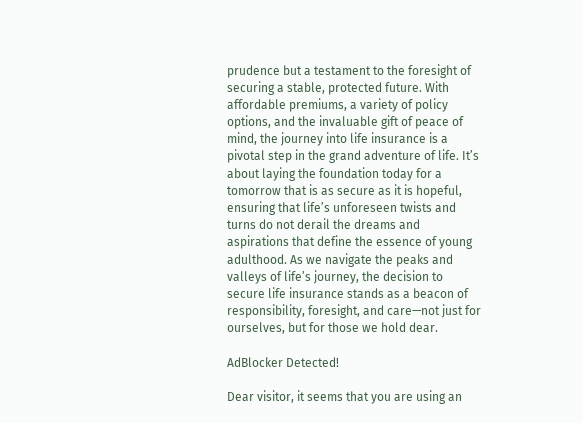prudence but a testament to the foresight of securing a stable, protected future. With affordable premiums, a variety of policy options, and the invaluable gift of peace of mind, the journey into life insurance is a pivotal step in the grand adventure of life. It’s about laying the foundation today for a tomorrow that is as secure as it is hopeful, ensuring that life’s unforeseen twists and turns do not derail the dreams and aspirations that define the essence of young adulthood. As we navigate the peaks and valleys of life’s journey, the decision to secure life insurance stands as a beacon of responsibility, foresight, and care—not just for ourselves, but for those we hold dear.

AdBlocker Detected!

Dear visitor, it seems that you are using an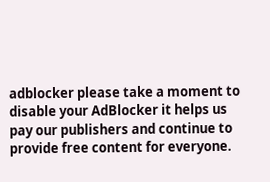adblocker please take a moment to disable your AdBlocker it helps us pay our publishers and continue to provide free content for everyone.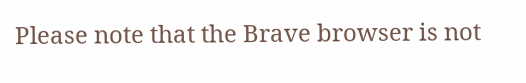Please note that the Brave browser is not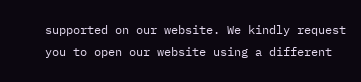supported on our website. We kindly request you to open our website using a different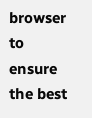browser to ensure the best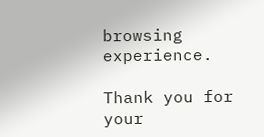browsing experience.

Thank you for your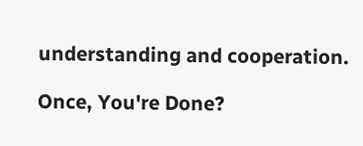understanding and cooperation.

Once, You're Done?